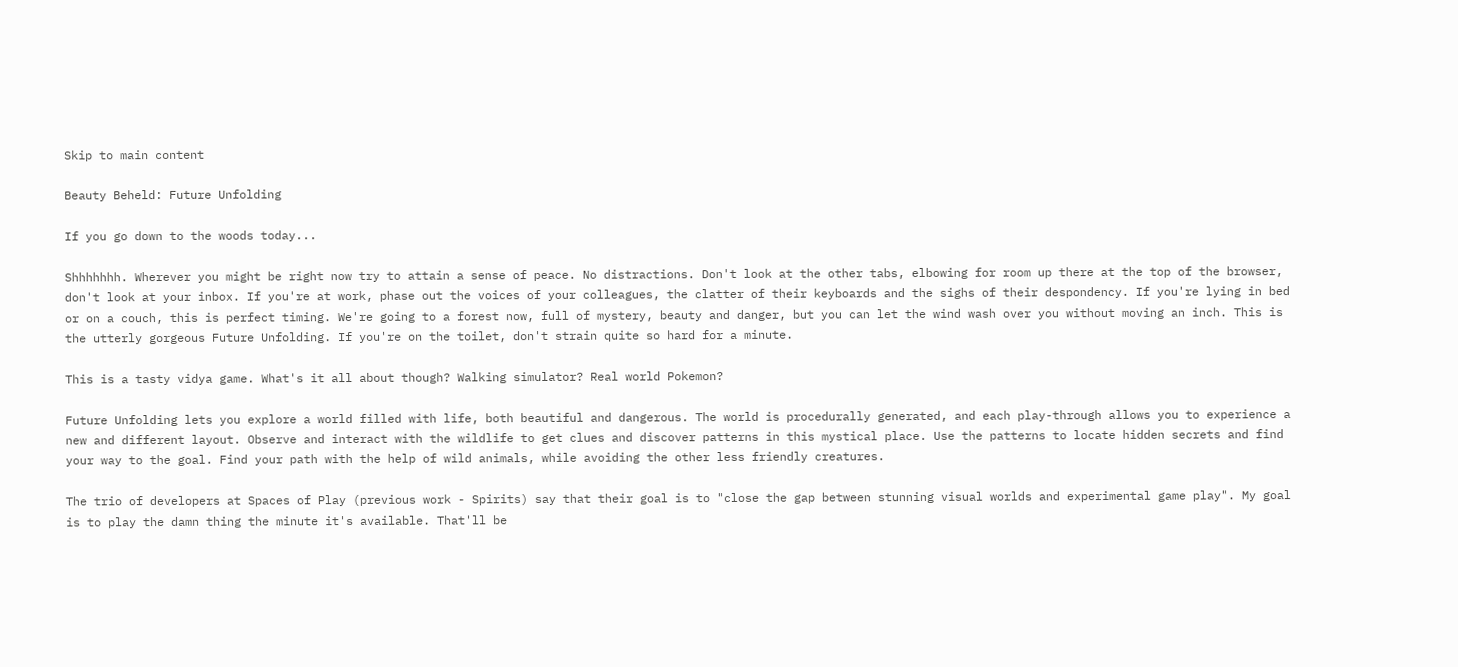Skip to main content

Beauty Beheld: Future Unfolding

If you go down to the woods today...

Shhhhhhh. Wherever you might be right now try to attain a sense of peace. No distractions. Don't look at the other tabs, elbowing for room up there at the top of the browser, don't look at your inbox. If you're at work, phase out the voices of your colleagues, the clatter of their keyboards and the sighs of their despondency. If you're lying in bed or on a couch, this is perfect timing. We're going to a forest now, full of mystery, beauty and danger, but you can let the wind wash over you without moving an inch. This is the utterly gorgeous Future Unfolding. If you're on the toilet, don't strain quite so hard for a minute.

This is a tasty vidya game. What's it all about though? Walking simulator? Real world Pokemon?

Future Unfolding lets you explore a world filled with life, both beautiful and dangerous. The world is procedurally generated, and each play-through allows you to experience a new and different layout. Observe and interact with the wildlife to get clues and discover patterns in this mystical place. Use the patterns to locate hidden secrets and find your way to the goal. Find your path with the help of wild animals, while avoiding the other less friendly creatures.

The trio of developers at Spaces of Play (previous work - Spirits) say that their goal is to "close the gap between stunning visual worlds and experimental game play". My goal is to play the damn thing the minute it's available. That'll be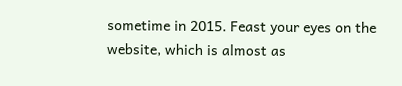sometime in 2015. Feast your eyes on the website, which is almost as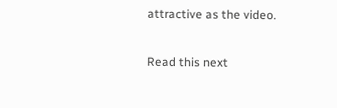attractive as the video.

Read this next